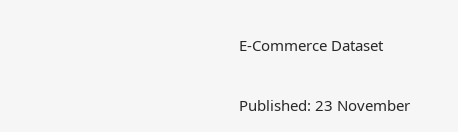E-Commerce Dataset

Published: 23 November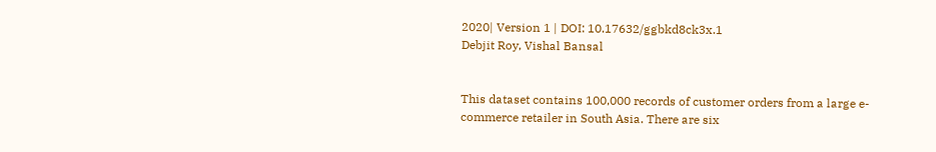2020| Version 1 | DOI: 10.17632/ggbkd8ck3x.1
Debjit Roy, Vishal Bansal


This dataset contains 100,000 records of customer orders from a large e-commerce retailer in South Asia. There are six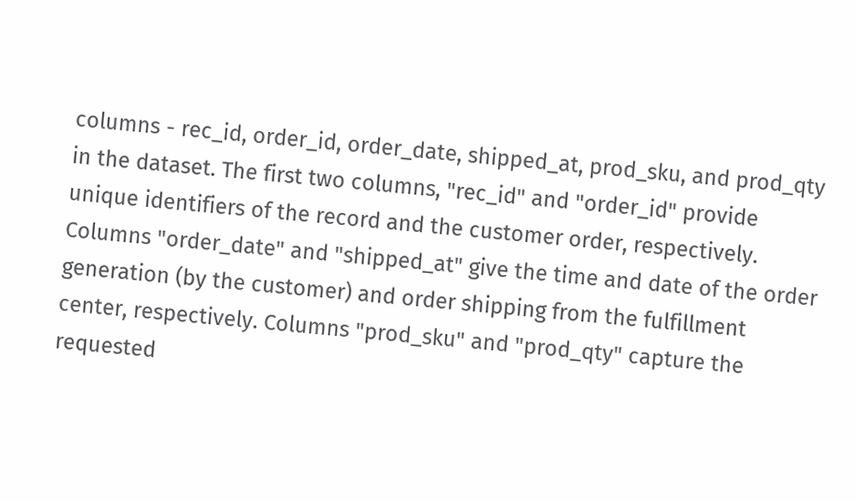columns - rec_id, order_id, order_date, shipped_at, prod_sku, and prod_qty in the dataset. The first two columns, "rec_id" and "order_id" provide unique identifiers of the record and the customer order, respectively. Columns "order_date" and "shipped_at" give the time and date of the order generation (by the customer) and order shipping from the fulfillment center, respectively. Columns "prod_sku" and "prod_qty" capture the requested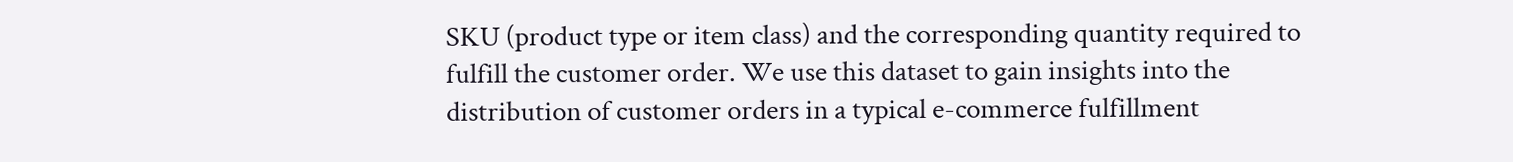SKU (product type or item class) and the corresponding quantity required to fulfill the customer order. We use this dataset to gain insights into the distribution of customer orders in a typical e-commerce fulfillment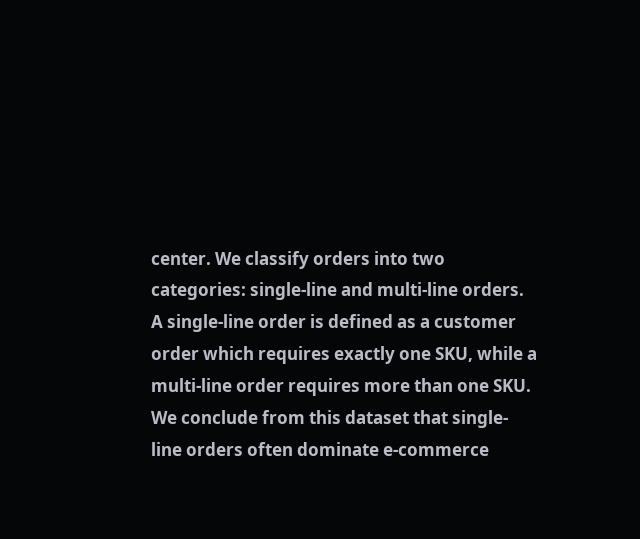center. We classify orders into two categories: single-line and multi-line orders. A single-line order is defined as a customer order which requires exactly one SKU, while a multi-line order requires more than one SKU. We conclude from this dataset that single-line orders often dominate e-commerce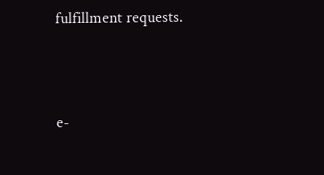fulfillment requests.



e-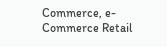Commerce, e-Commerce Retail